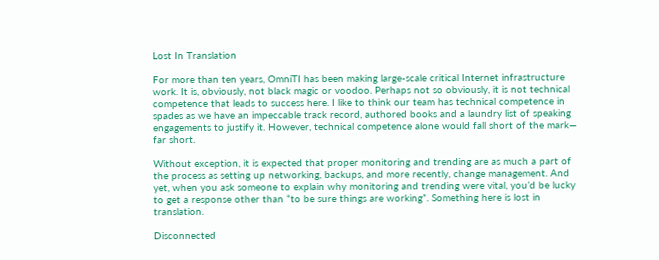Lost In Translation

For more than ten years, OmniTI has been making large-scale critical Internet infrastructure work. It is, obviously, not black magic or voodoo. Perhaps not so obviously, it is not technical competence that leads to success here. I like to think our team has technical competence in spades as we have an impeccable track record, authored books and a laundry list of speaking engagements to justify it. However, technical competence alone would fall short of the mark— far short.

Without exception, it is expected that proper monitoring and trending are as much a part of the process as setting up networking, backups, and more recently, change management. And yet, when you ask someone to explain why monitoring and trending were vital, you’d be lucky to get a response other than “to be sure things are working”. Something here is lost in translation.

Disconnected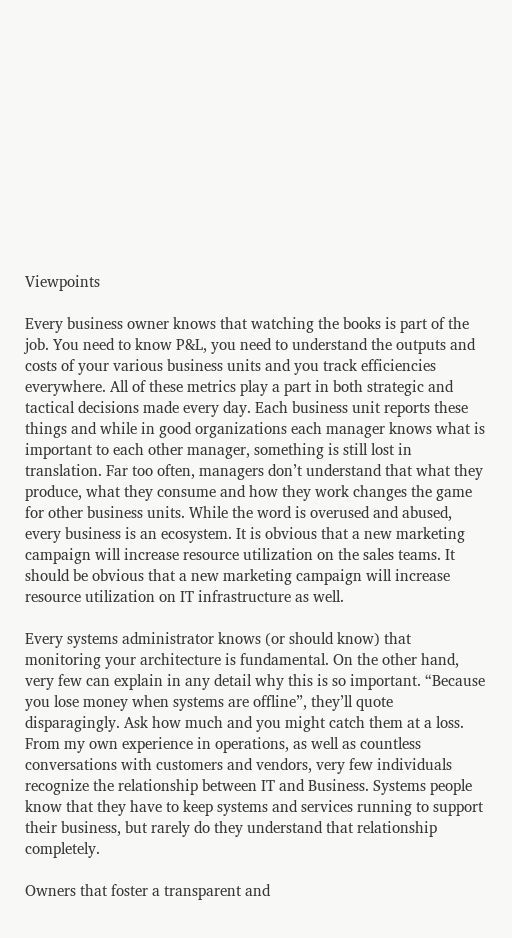Viewpoints

Every business owner knows that watching the books is part of the job. You need to know P&L, you need to understand the outputs and costs of your various business units and you track efficiencies everywhere. All of these metrics play a part in both strategic and tactical decisions made every day. Each business unit reports these things and while in good organizations each manager knows what is important to each other manager, something is still lost in translation. Far too often, managers don’t understand that what they produce, what they consume and how they work changes the game for other business units. While the word is overused and abused, every business is an ecosystem. It is obvious that a new marketing campaign will increase resource utilization on the sales teams. It should be obvious that a new marketing campaign will increase resource utilization on IT infrastructure as well.

Every systems administrator knows (or should know) that monitoring your architecture is fundamental. On the other hand, very few can explain in any detail why this is so important. “Because you lose money when systems are offline”, they’ll quote disparagingly. Ask how much and you might catch them at a loss. From my own experience in operations, as well as countless conversations with customers and vendors, very few individuals recognize the relationship between IT and Business. Systems people know that they have to keep systems and services running to support their business, but rarely do they understand that relationship completely.

Owners that foster a transparent and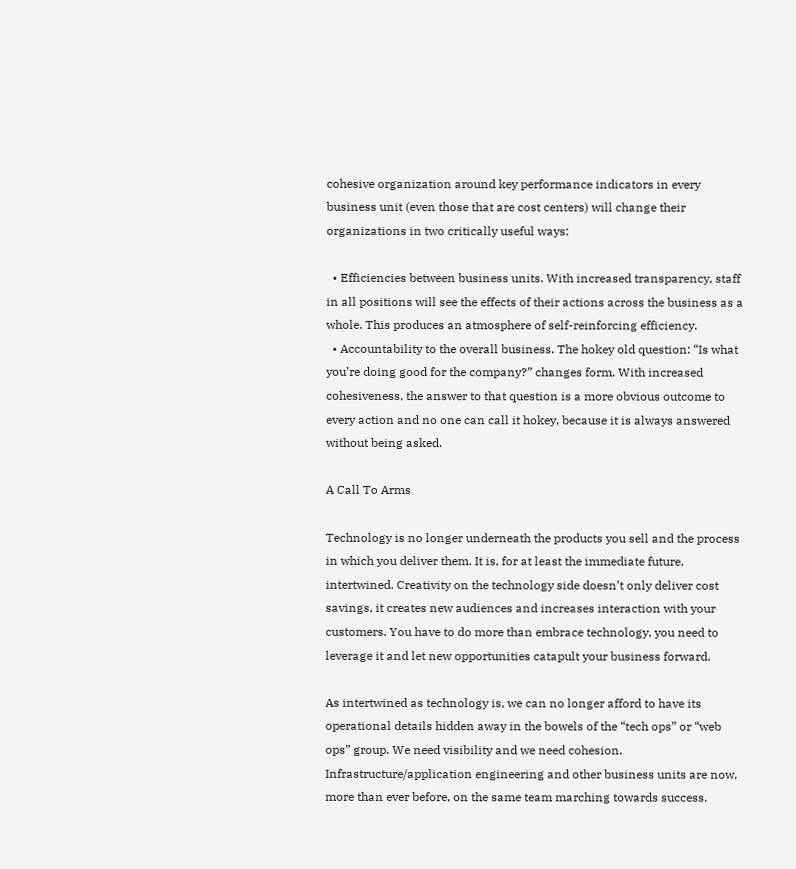cohesive organization around key performance indicators in every business unit (even those that are cost centers) will change their organizations in two critically useful ways:

  • Efficiencies between business units. With increased transparency, staff in all positions will see the effects of their actions across the business as a whole. This produces an atmosphere of self-reinforcing efficiency.
  • Accountability to the overall business. The hokey old question: “Is what you’re doing good for the company?” changes form. With increased cohesiveness, the answer to that question is a more obvious outcome to every action and no one can call it hokey, because it is always answered without being asked.

A Call To Arms

Technology is no longer underneath the products you sell and the process in which you deliver them. It is, for at least the immediate future, intertwined. Creativity on the technology side doesn’t only deliver cost savings, it creates new audiences and increases interaction with your customers. You have to do more than embrace technology, you need to leverage it and let new opportunities catapult your business forward.

As intertwined as technology is, we can no longer afford to have its operational details hidden away in the bowels of the “tech ops” or “web ops” group. We need visibility and we need cohesion. Infrastructure/application engineering and other business units are now, more than ever before, on the same team marching towards success.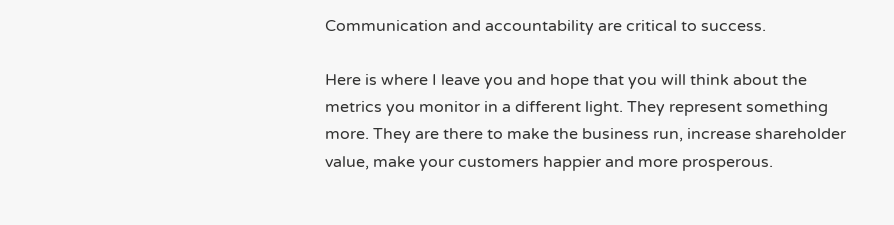Communication and accountability are critical to success.

Here is where I leave you and hope that you will think about the metrics you monitor in a different light. They represent something more. They are there to make the business run, increase shareholder value, make your customers happier and more prosperous.